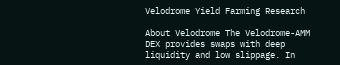Velodrome Yield Farming Research

About Velodrome The Velodrome-AMM DEX provides swaps with deep liquidity and low slippage. In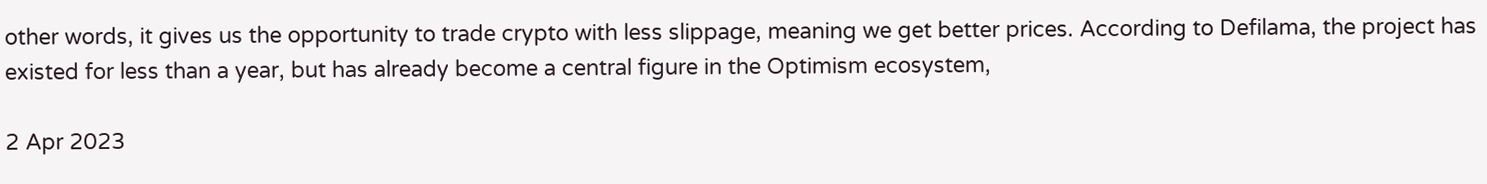other words, it gives us the opportunity to trade crypto with less slippage, meaning we get better prices. According to Defilama, the project has existed for less than a year, but has already become a central figure in the Optimism ecosystem,

2 Apr 2023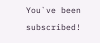You`ve been subscribed!